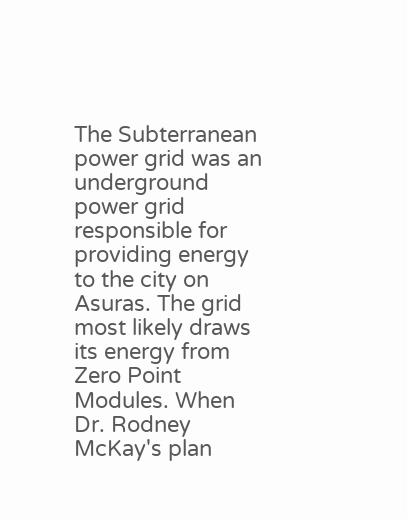The Subterranean power grid was an underground power grid responsible for providing energy to the city on Asuras. The grid most likely draws its energy from Zero Point Modules. When Dr. Rodney McKay's plan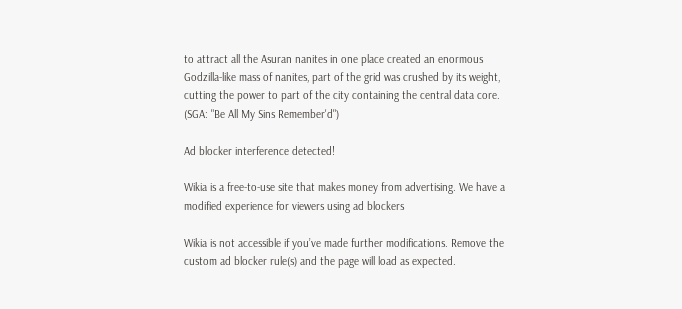to attract all the Asuran nanites in one place created an enormous Godzilla-like mass of nanites, part of the grid was crushed by its weight, cutting the power to part of the city containing the central data core. (SGA: "Be All My Sins Remember'd")

Ad blocker interference detected!

Wikia is a free-to-use site that makes money from advertising. We have a modified experience for viewers using ad blockers

Wikia is not accessible if you’ve made further modifications. Remove the custom ad blocker rule(s) and the page will load as expected.